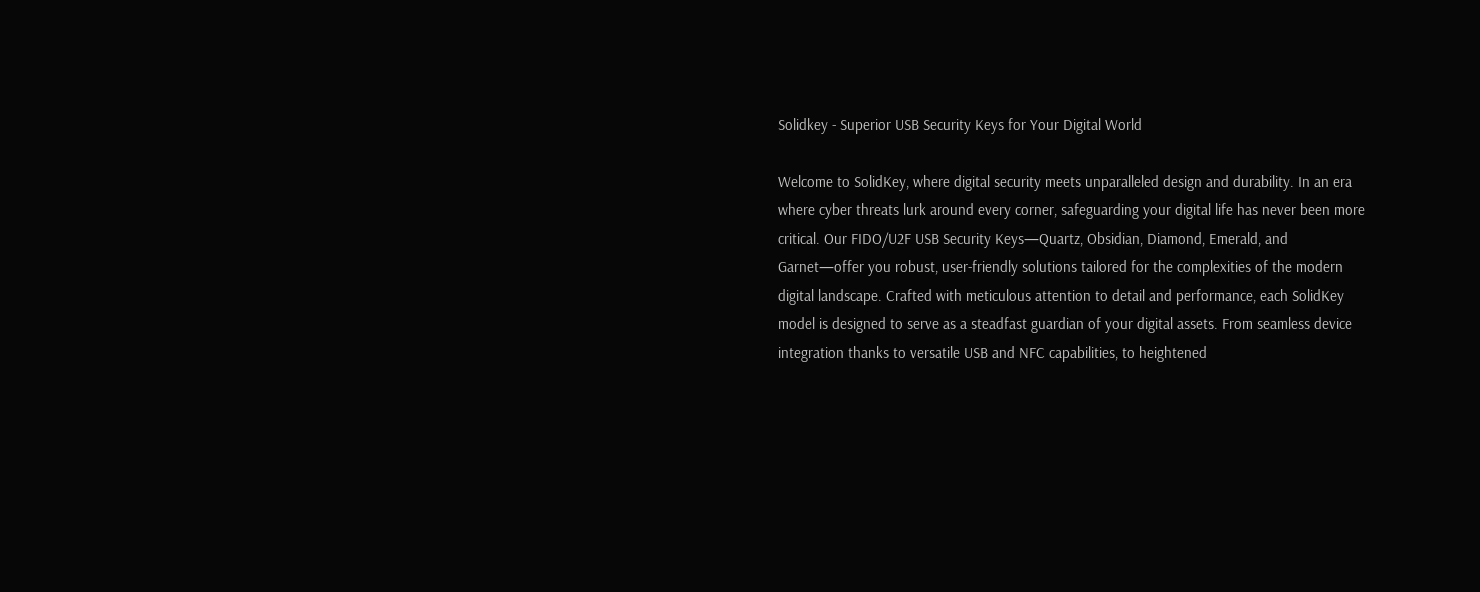Solidkey - Superior USB Security Keys for Your Digital World

Welcome to SolidKey, where digital security meets unparalleled design and durability. In an era where cyber threats lurk around every corner, safeguarding your digital life has never been more critical. Our FIDO/U2F USB Security Keys—Quartz, Obsidian, Diamond, Emerald, and Garnet—offer you robust, user-friendly solutions tailored for the complexities of the modern digital landscape. Crafted with meticulous attention to detail and performance, each SolidKey model is designed to serve as a steadfast guardian of your digital assets. From seamless device integration thanks to versatile USB and NFC capabilities, to heightened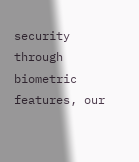security through biometric features, our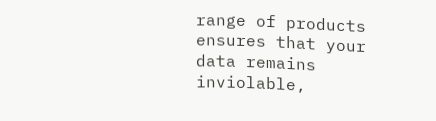range of products ensures that your data remains inviolable,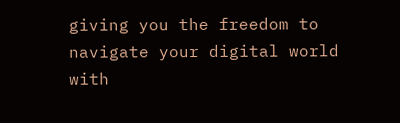giving you the freedom to navigate your digital world with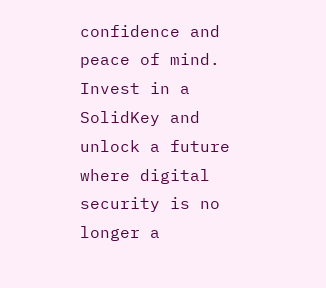confidence and peace of mind. Invest in a SolidKey and unlock a future where digital security is no longer a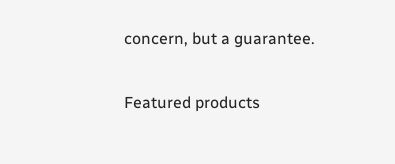concern, but a guarantee.

Featured products